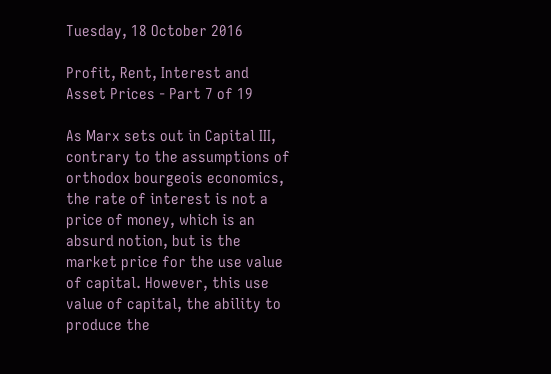Tuesday, 18 October 2016

Profit, Rent, Interest and Asset Prices - Part 7 of 19

As Marx sets out in Capital III, contrary to the assumptions of orthodox bourgeois economics, the rate of interest is not a price of money, which is an absurd notion, but is the market price for the use value of capital. However, this use value of capital, the ability to produce the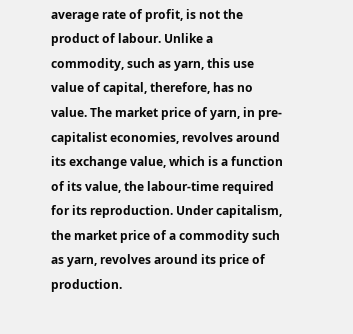average rate of profit, is not the product of labour. Unlike a commodity, such as yarn, this use value of capital, therefore, has no value. The market price of yarn, in pre-capitalist economies, revolves around its exchange value, which is a function of its value, the labour-time required for its reproduction. Under capitalism, the market price of a commodity such as yarn, revolves around its price of production.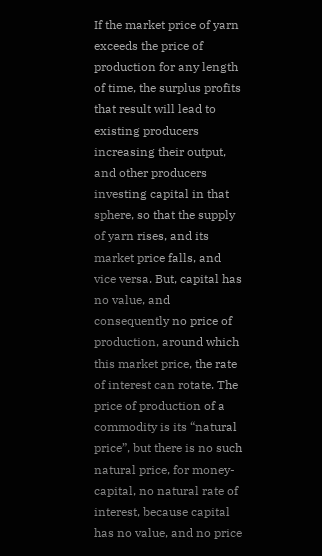If the market price of yarn exceeds the price of production for any length of time, the surplus profits that result will lead to existing producers increasing their output, and other producers investing capital in that sphere, so that the supply of yarn rises, and its market price falls, and vice versa. But, capital has no value, and consequently no price of production, around which this market price, the rate of interest can rotate. The price of production of a commodity is its “natural price”, but there is no such natural price, for money-capital, no natural rate of interest, because capital has no value, and no price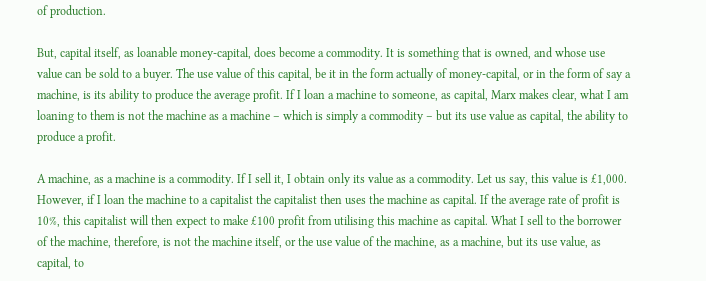of production.

But, capital itself, as loanable money-capital, does become a commodity. It is something that is owned, and whose use value can be sold to a buyer. The use value of this capital, be it in the form actually of money-capital, or in the form of say a machine, is its ability to produce the average profit. If I loan a machine to someone, as capital, Marx makes clear, what I am loaning to them is not the machine as a machine – which is simply a commodity – but its use value as capital, the ability to produce a profit.

A machine, as a machine is a commodity. If I sell it, I obtain only its value as a commodity. Let us say, this value is £1,000. However, if I loan the machine to a capitalist the capitalist then uses the machine as capital. If the average rate of profit is 10%, this capitalist will then expect to make £100 profit from utilising this machine as capital. What I sell to the borrower of the machine, therefore, is not the machine itself, or the use value of the machine, as a machine, but its use value, as capital, to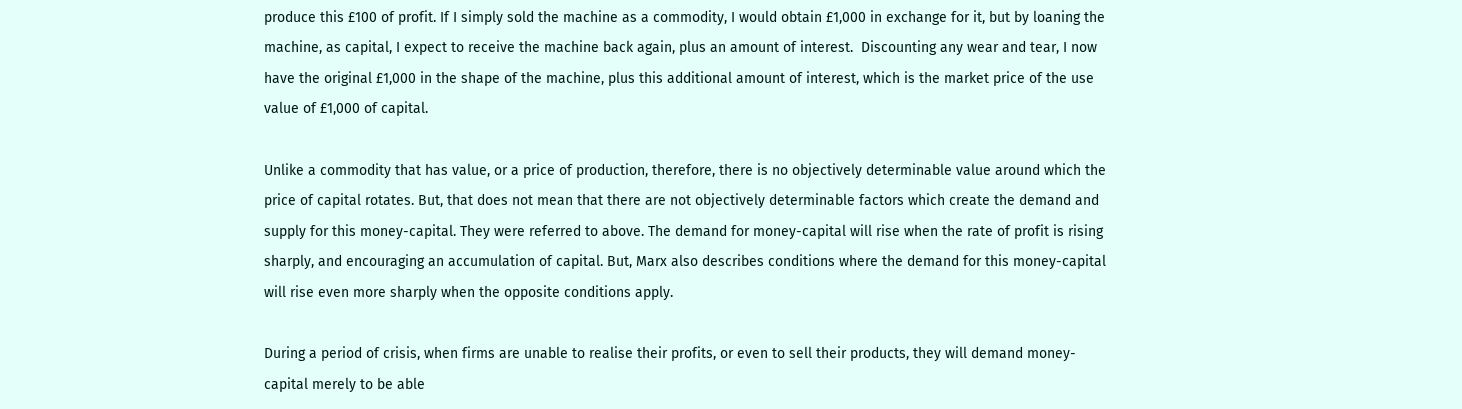produce this £100 of profit. If I simply sold the machine as a commodity, I would obtain £1,000 in exchange for it, but by loaning the machine, as capital, I expect to receive the machine back again, plus an amount of interest.  Discounting any wear and tear, I now have the original £1,000 in the shape of the machine, plus this additional amount of interest, which is the market price of the use value of £1,000 of capital.

Unlike a commodity that has value, or a price of production, therefore, there is no objectively determinable value around which the price of capital rotates. But, that does not mean that there are not objectively determinable factors which create the demand and supply for this money-capital. They were referred to above. The demand for money-capital will rise when the rate of profit is rising sharply, and encouraging an accumulation of capital. But, Marx also describes conditions where the demand for this money-capital will rise even more sharply when the opposite conditions apply.

During a period of crisis, when firms are unable to realise their profits, or even to sell their products, they will demand money-capital merely to be able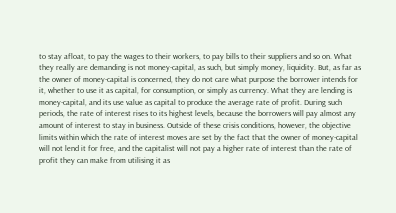to stay afloat, to pay the wages to their workers, to pay bills to their suppliers and so on. What they really are demanding is not money-capital, as such, but simply money, liquidity. But, as far as the owner of money-capital is concerned, they do not care what purpose the borrower intends for it, whether to use it as capital, for consumption, or simply as currency. What they are lending is money-capital, and its use value as capital to produce the average rate of profit. During such periods, the rate of interest rises to its highest levels, because the borrowers will pay almost any amount of interest to stay in business. Outside of these crisis conditions, however, the objective limits within which the rate of interest moves are set by the fact that the owner of money-capital will not lend it for free, and the capitalist will not pay a higher rate of interest than the rate of profit they can make from utilising it as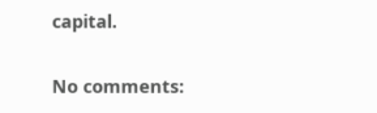capital.

No comments: